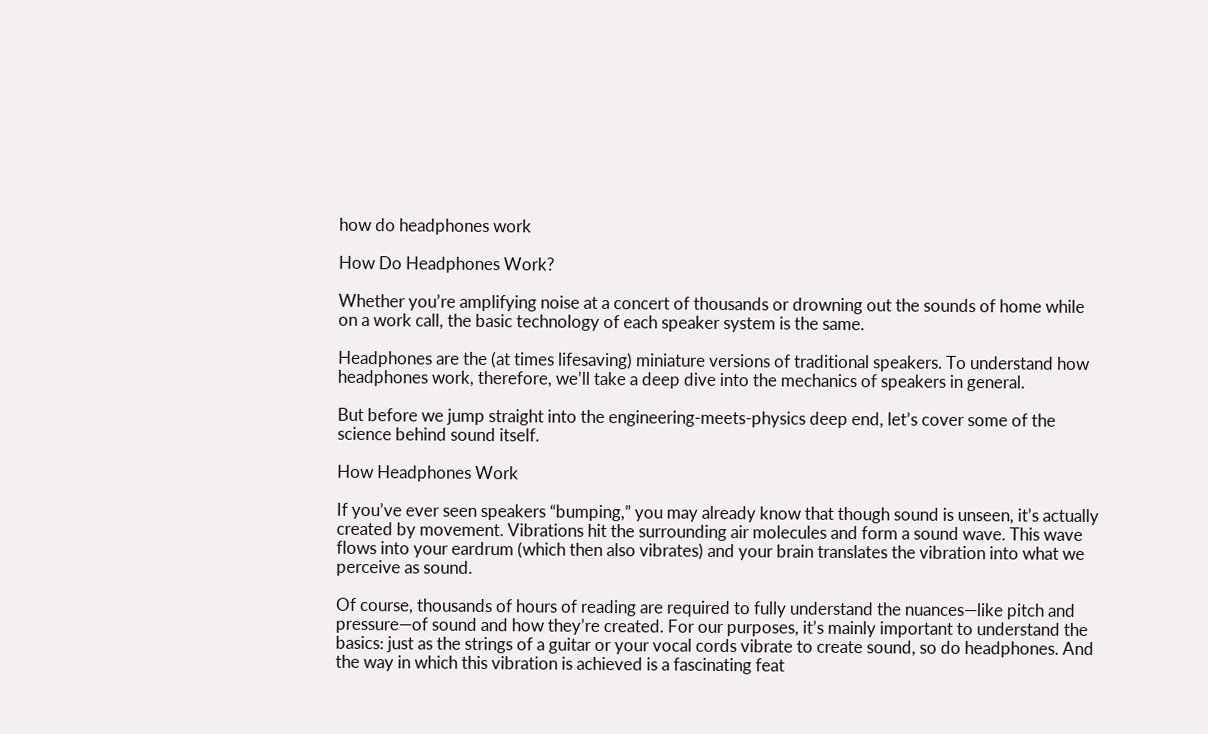how do headphones work

How Do Headphones Work?

Whether you’re amplifying noise at a concert of thousands or drowning out the sounds of home while on a work call, the basic technology of each speaker system is the same.

Headphones are the (at times lifesaving) miniature versions of traditional speakers. To understand how headphones work, therefore, we’ll take a deep dive into the mechanics of speakers in general.

But before we jump straight into the engineering-meets-physics deep end, let’s cover some of the science behind sound itself.

How Headphones Work

If you’ve ever seen speakers “bumping,” you may already know that though sound is unseen, it’s actually created by movement. Vibrations hit the surrounding air molecules and form a sound wave. This wave flows into your eardrum (which then also vibrates) and your brain translates the vibration into what we perceive as sound.

Of course, thousands of hours of reading are required to fully understand the nuances—like pitch and pressure—of sound and how they’re created. For our purposes, it’s mainly important to understand the basics: just as the strings of a guitar or your vocal cords vibrate to create sound, so do headphones. And the way in which this vibration is achieved is a fascinating feat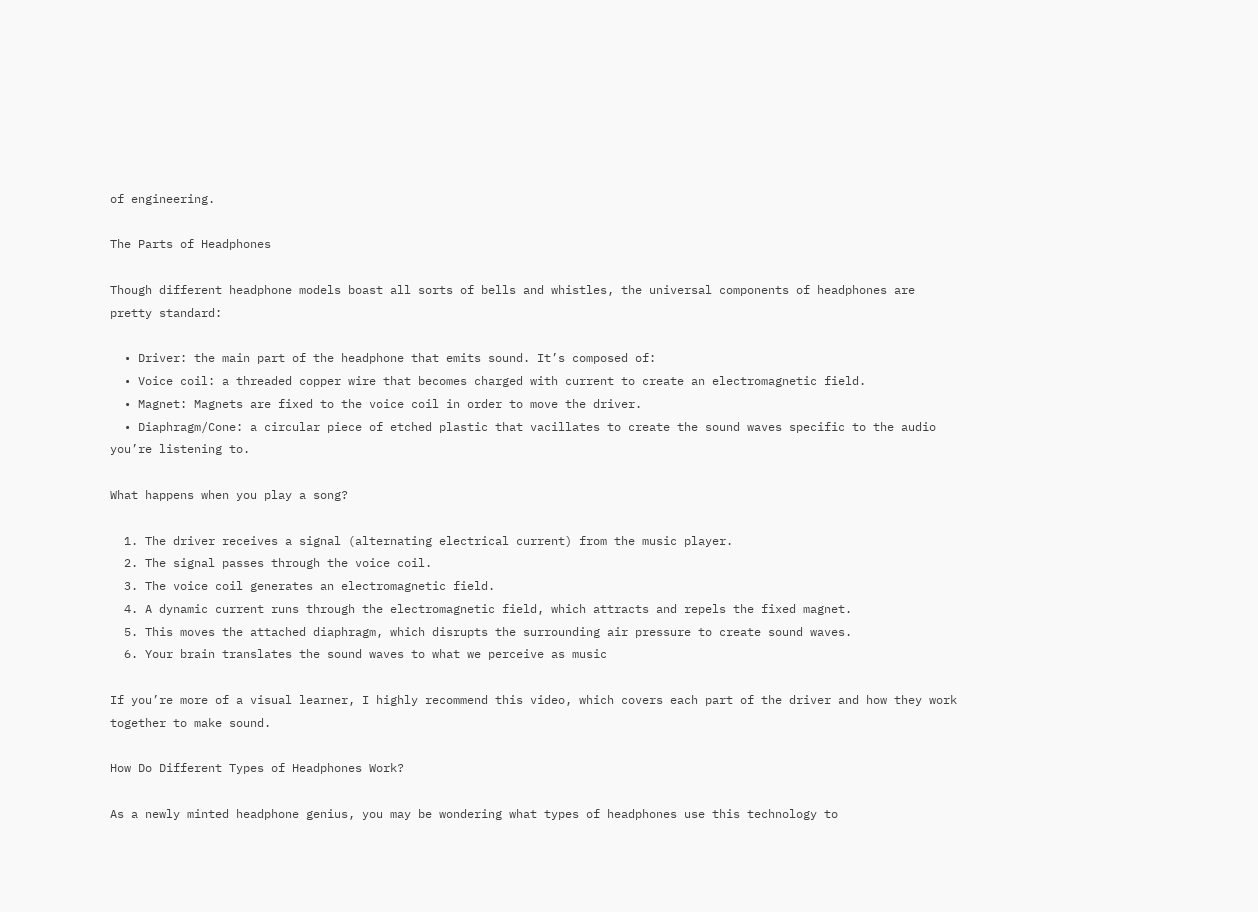of engineering.

The Parts of Headphones

Though different headphone models boast all sorts of bells and whistles, the universal components of headphones are pretty standard:

  • Driver: the main part of the headphone that emits sound. It’s composed of:
  • Voice coil: a threaded copper wire that becomes charged with current to create an electromagnetic field.
  • Magnet: Magnets are fixed to the voice coil in order to move the driver.
  • Diaphragm/Cone: a circular piece of etched plastic that vacillates to create the sound waves specific to the audio you’re listening to.

What happens when you play a song?

  1. The driver receives a signal (alternating electrical current) from the music player.
  2. The signal passes through the voice coil.
  3. The voice coil generates an electromagnetic field.
  4. A dynamic current runs through the electromagnetic field, which attracts and repels the fixed magnet.
  5. This moves the attached diaphragm, which disrupts the surrounding air pressure to create sound waves.
  6. Your brain translates the sound waves to what we perceive as music

If you’re more of a visual learner, I highly recommend this video, which covers each part of the driver and how they work together to make sound.

How Do Different Types of Headphones Work?

As a newly minted headphone genius, you may be wondering what types of headphones use this technology to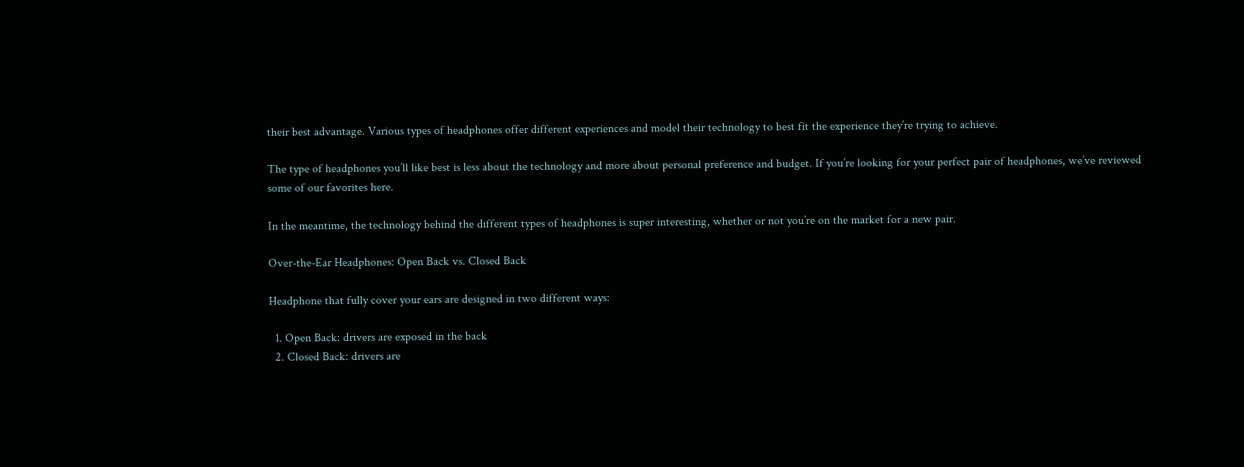their best advantage. Various types of headphones offer different experiences and model their technology to best fit the experience they’re trying to achieve.

The type of headphones you’ll like best is less about the technology and more about personal preference and budget. If you’re looking for your perfect pair of headphones, we’ve reviewed some of our favorites here.

In the meantime, the technology behind the different types of headphones is super interesting, whether or not you’re on the market for a new pair.

Over-the-Ear Headphones: Open Back vs. Closed Back

Headphone that fully cover your ears are designed in two different ways:

  1. Open Back: drivers are exposed in the back
  2. Closed Back: drivers are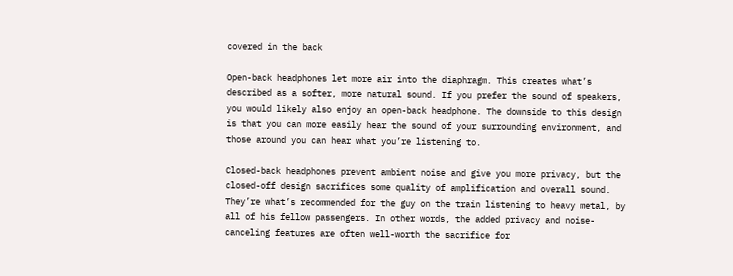covered in the back

Open-back headphones let more air into the diaphragm. This creates what’s described as a softer, more natural sound. If you prefer the sound of speakers, you would likely also enjoy an open-back headphone. The downside to this design is that you can more easily hear the sound of your surrounding environment, and those around you can hear what you’re listening to.

Closed-back headphones prevent ambient noise and give you more privacy, but the closed-off design sacrifices some quality of amplification and overall sound. They’re what’s recommended for the guy on the train listening to heavy metal, by all of his fellow passengers. In other words, the added privacy and noise-canceling features are often well-worth the sacrifice for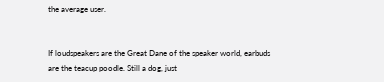the average user.


If loudspeakers are the Great Dane of the speaker world, earbuds are the teacup poodle. Still a dog, just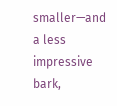smaller—and a less impressive bark,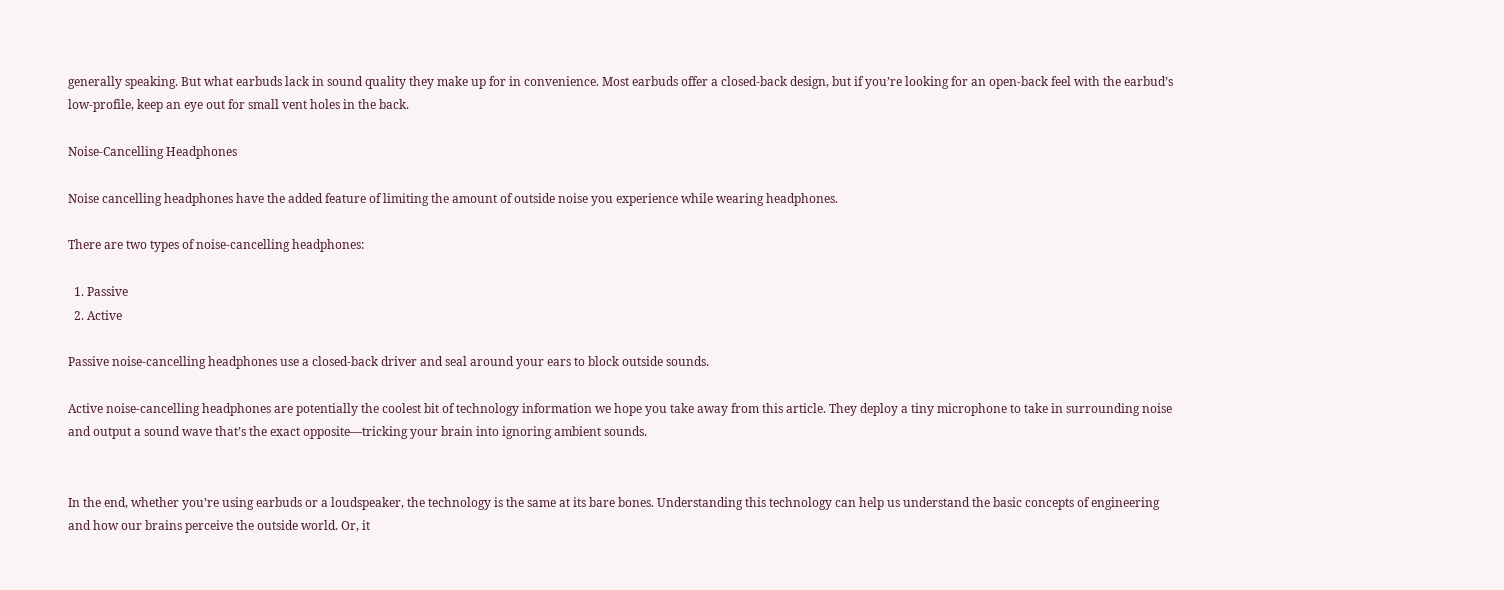generally speaking. But what earbuds lack in sound quality they make up for in convenience. Most earbuds offer a closed-back design, but if you’re looking for an open-back feel with the earbud’s low-profile, keep an eye out for small vent holes in the back.

Noise-Cancelling Headphones

Noise cancelling headphones have the added feature of limiting the amount of outside noise you experience while wearing headphones.

There are two types of noise-cancelling headphones:

  1. Passive
  2. Active

Passive noise-cancelling headphones use a closed-back driver and seal around your ears to block outside sounds.

Active noise-cancelling headphones are potentially the coolest bit of technology information we hope you take away from this article. They deploy a tiny microphone to take in surrounding noise and output a sound wave that’s the exact opposite—tricking your brain into ignoring ambient sounds.


In the end, whether you’re using earbuds or a loudspeaker, the technology is the same at its bare bones. Understanding this technology can help us understand the basic concepts of engineering and how our brains perceive the outside world. Or, it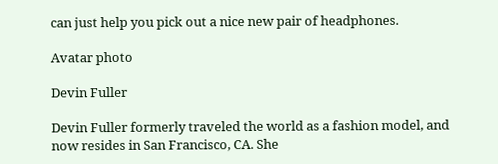can just help you pick out a nice new pair of headphones.

Avatar photo

Devin Fuller

Devin Fuller formerly traveled the world as a fashion model, and now resides in San Francisco, CA. She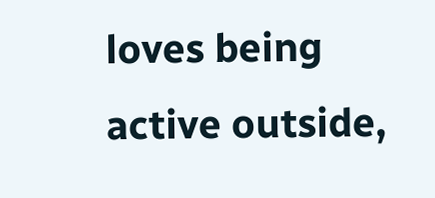loves being active outside,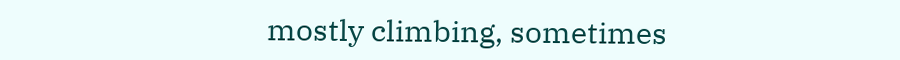mostly climbing, sometimes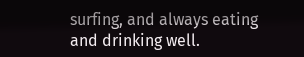surfing, and always eating and drinking well.